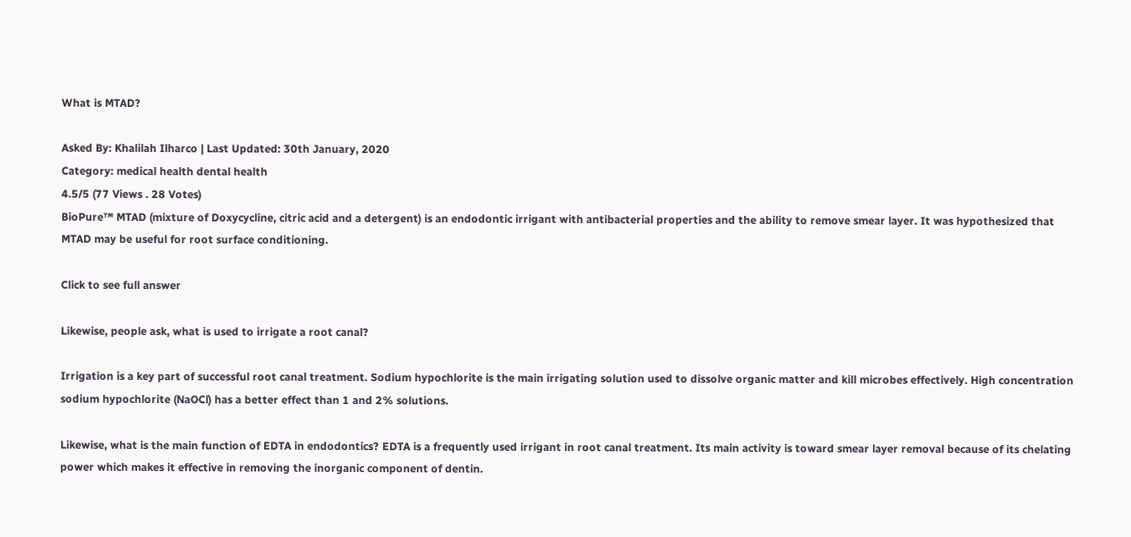What is MTAD?

Asked By: Khalilah Ilharco | Last Updated: 30th January, 2020
Category: medical health dental health
4.5/5 (77 Views . 28 Votes)
BioPure™ MTAD (mixture of Doxycycline, citric acid and a detergent) is an endodontic irrigant with antibacterial properties and the ability to remove smear layer. It was hypothesized that MTAD may be useful for root surface conditioning.

Click to see full answer

Likewise, people ask, what is used to irrigate a root canal?

Irrigation is a key part of successful root canal treatment. Sodium hypochlorite is the main irrigating solution used to dissolve organic matter and kill microbes effectively. High concentration sodium hypochlorite (NaOCl) has a better effect than 1 and 2% solutions.

Likewise, what is the main function of EDTA in endodontics? EDTA is a frequently used irrigant in root canal treatment. Its main activity is toward smear layer removal because of its chelating power which makes it effective in removing the inorganic component of dentin.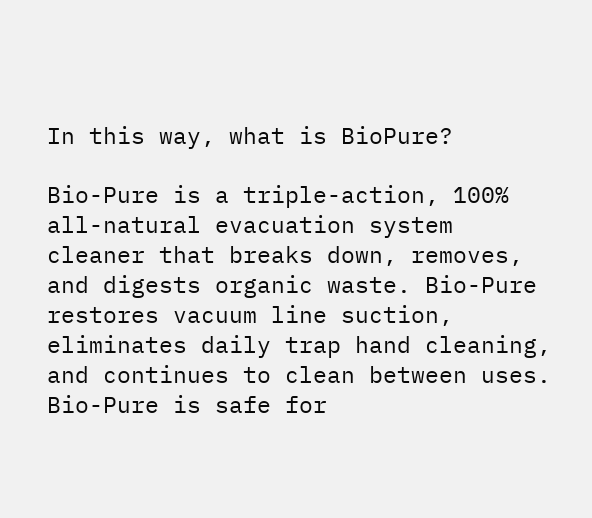In this way, what is BioPure?

Bio-Pure is a triple-action, 100% all-natural evacuation system cleaner that breaks down, removes, and digests organic waste. Bio-Pure restores vacuum line suction, eliminates daily trap hand cleaning, and continues to clean between uses. Bio-Pure is safe for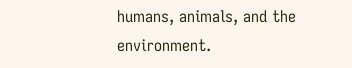humans, animals, and the environment.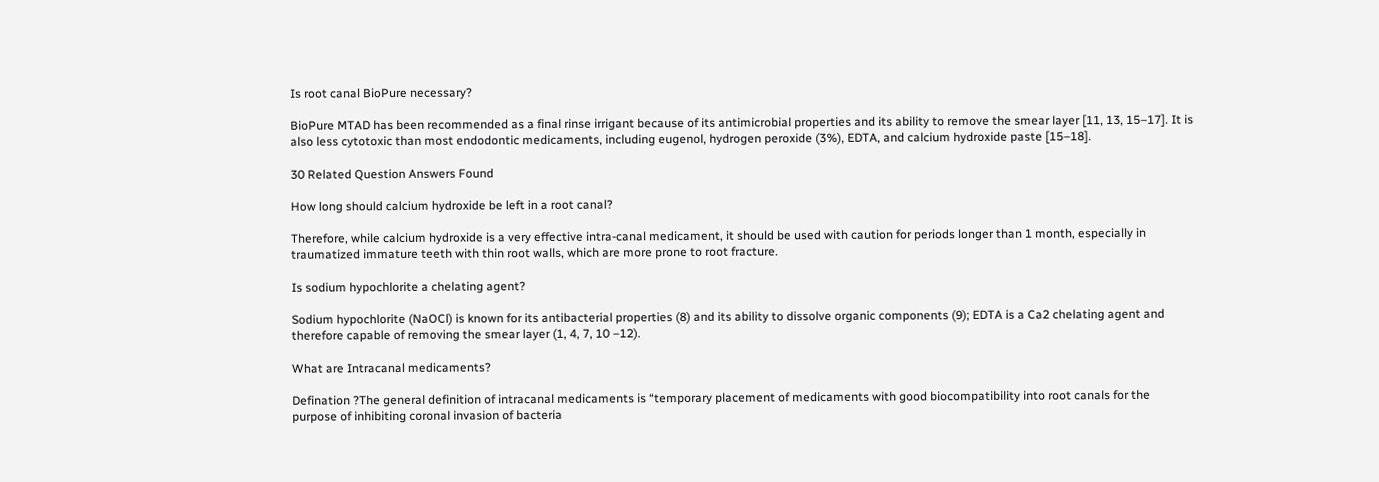Is root canal BioPure necessary?

BioPure MTAD has been recommended as a final rinse irrigant because of its antimicrobial properties and its ability to remove the smear layer [11, 13, 15–17]. It is also less cytotoxic than most endodontic medicaments, including eugenol, hydrogen peroxide (3%), EDTA, and calcium hydroxide paste [15–18].

30 Related Question Answers Found

How long should calcium hydroxide be left in a root canal?

Therefore, while calcium hydroxide is a very effective intra-canal medicament, it should be used with caution for periods longer than 1 month, especially in traumatized immature teeth with thin root walls, which are more prone to root fracture.

Is sodium hypochlorite a chelating agent?

Sodium hypochlorite (NaOCl) is known for its antibacterial properties (8) and its ability to dissolve organic components (9); EDTA is a Ca2 chelating agent and therefore capable of removing the smear layer (1, 4, 7, 10 –12).

What are Intracanal medicaments?

Defination ?The general definition of intracanal medicaments is “temporary placement of medicaments with good biocompatibility into root canals for the purpose of inhibiting coronal invasion of bacteria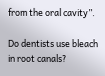from the oral cavity”.

Do dentists use bleach in root canals?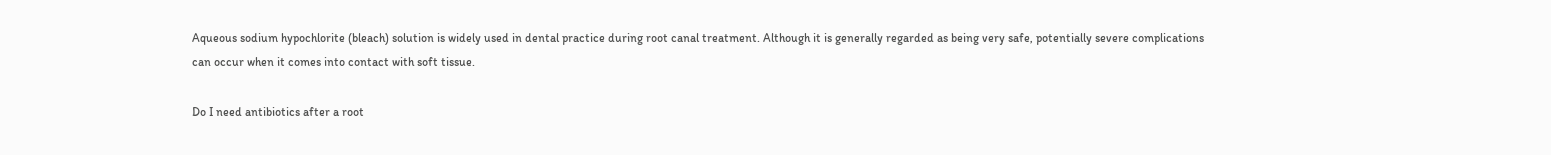Aqueous sodium hypochlorite (bleach) solution is widely used in dental practice during root canal treatment. Although it is generally regarded as being very safe, potentially severe complications can occur when it comes into contact with soft tissue.

Do I need antibiotics after a root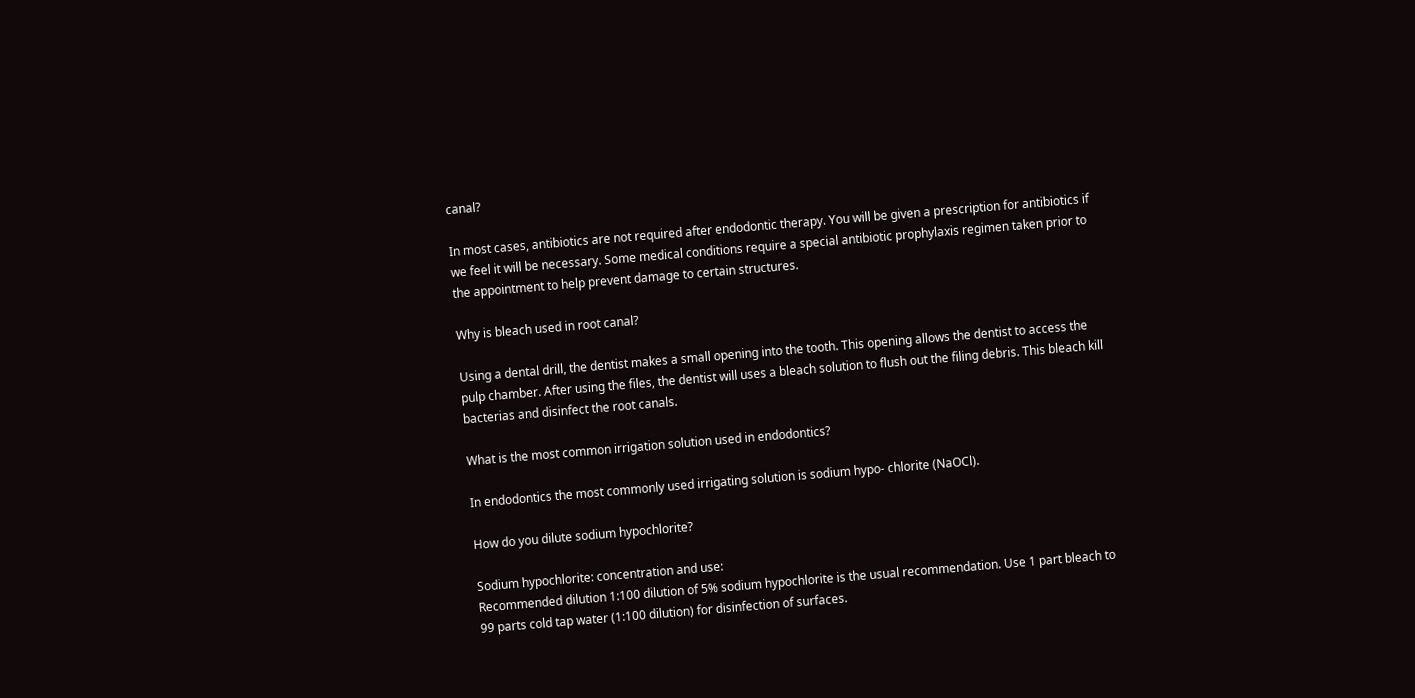canal?

In most cases, antibiotics are not required after endodontic therapy. You will be given a prescription for antibiotics if we feel it will be necessary. Some medical conditions require a special antibiotic prophylaxis regimen taken prior to the appointment to help prevent damage to certain structures.

Why is bleach used in root canal?

Using a dental drill, the dentist makes a small opening into the tooth. This opening allows the dentist to access the pulp chamber. After using the files, the dentist will uses a bleach solution to flush out the filing debris. This bleach kill bacterias and disinfect the root canals.

What is the most common irrigation solution used in endodontics?

In endodontics the most commonly used irrigating solution is sodium hypo- chlorite (NaOCl).

How do you dilute sodium hypochlorite?

Sodium hypochlorite: concentration and use:
Recommended dilution 1:100 dilution of 5% sodium hypochlorite is the usual recommendation. Use 1 part bleach to 99 parts cold tap water (1:100 dilution) for disinfection of surfaces.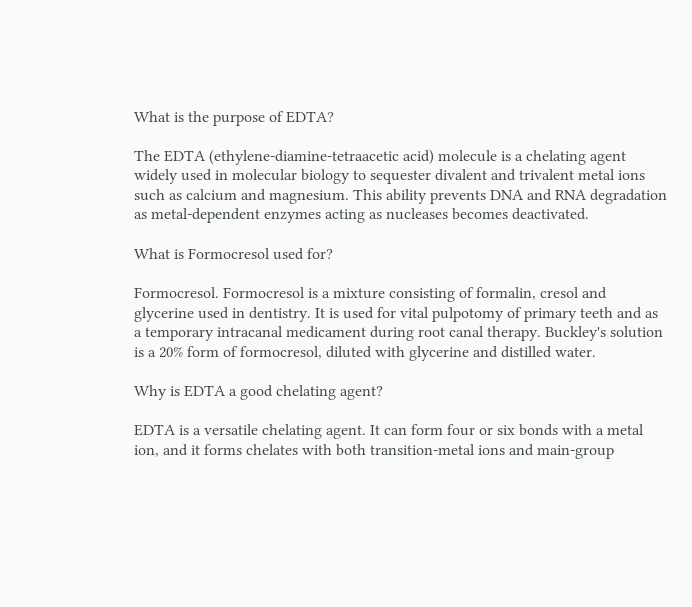What is the purpose of EDTA?

The EDTA (ethylene-diamine-tetraacetic acid) molecule is a chelating agent widely used in molecular biology to sequester divalent and trivalent metal ions such as calcium and magnesium. This ability prevents DNA and RNA degradation as metal-dependent enzymes acting as nucleases becomes deactivated.

What is Formocresol used for?

Formocresol. Formocresol is a mixture consisting of formalin, cresol and glycerine used in dentistry. It is used for vital pulpotomy of primary teeth and as a temporary intracanal medicament during root canal therapy. Buckley's solution is a 20% form of formocresol, diluted with glycerine and distilled water.

Why is EDTA a good chelating agent?

EDTA is a versatile chelating agent. It can form four or six bonds with a metal ion, and it forms chelates with both transition-metal ions and main-group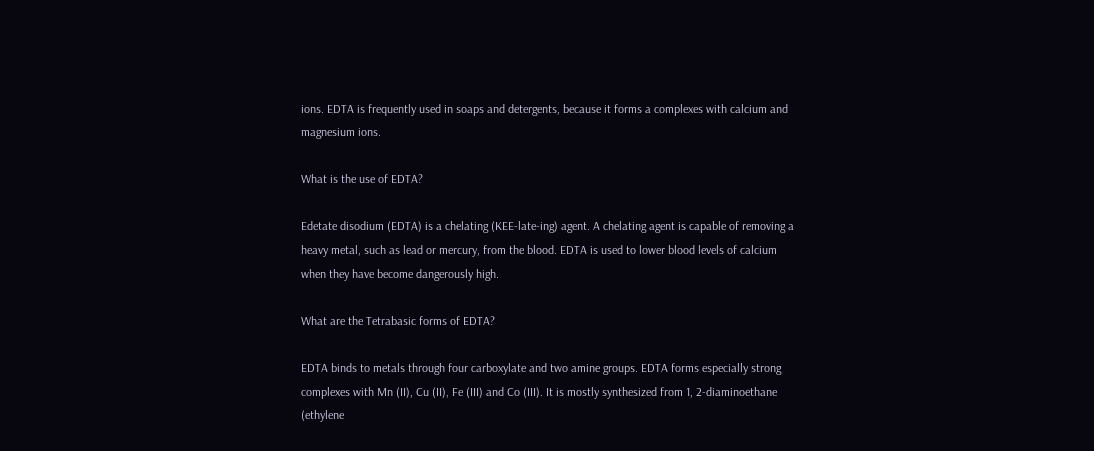ions. EDTA is frequently used in soaps and detergents, because it forms a complexes with calcium and magnesium ions.

What is the use of EDTA?

Edetate disodium (EDTA) is a chelating (KEE-late-ing) agent. A chelating agent is capable of removing a heavy metal, such as lead or mercury, from the blood. EDTA is used to lower blood levels of calcium when they have become dangerously high.

What are the Tetrabasic forms of EDTA?

EDTA binds to metals through four carboxylate and two amine groups. EDTA forms especially strong complexes with Mn (II), Cu (II), Fe (III) and Co (III). It is mostly synthesized from 1, 2-diaminoethane (ethylene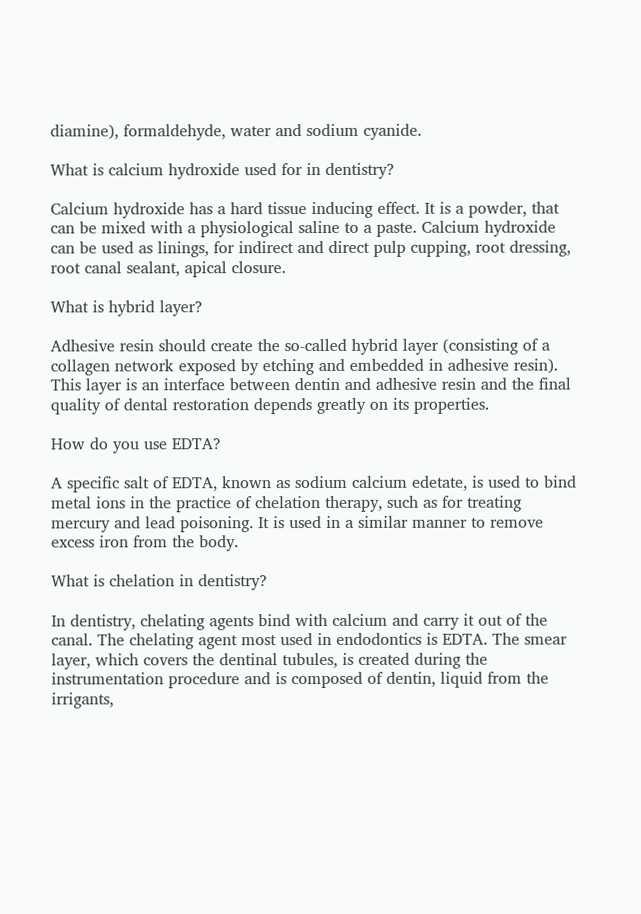diamine), formaldehyde, water and sodium cyanide.

What is calcium hydroxide used for in dentistry?

Calcium hydroxide has a hard tissue inducing effect. It is a powder, that can be mixed with a physiological saline to a paste. Calcium hydroxide can be used as linings, for indirect and direct pulp cupping, root dressing, root canal sealant, apical closure.

What is hybrid layer?

Adhesive resin should create the so-called hybrid layer (consisting of a collagen network exposed by etching and embedded in adhesive resin). This layer is an interface between dentin and adhesive resin and the final quality of dental restoration depends greatly on its properties.

How do you use EDTA?

A specific salt of EDTA, known as sodium calcium edetate, is used to bind metal ions in the practice of chelation therapy, such as for treating mercury and lead poisoning. It is used in a similar manner to remove excess iron from the body.

What is chelation in dentistry?

In dentistry, chelating agents bind with calcium and carry it out of the canal. The chelating agent most used in endodontics is EDTA. The smear layer, which covers the dentinal tubules, is created during the instrumentation procedure and is composed of dentin, liquid from the irrigants,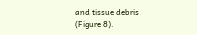and tissue debris (Figure 8).